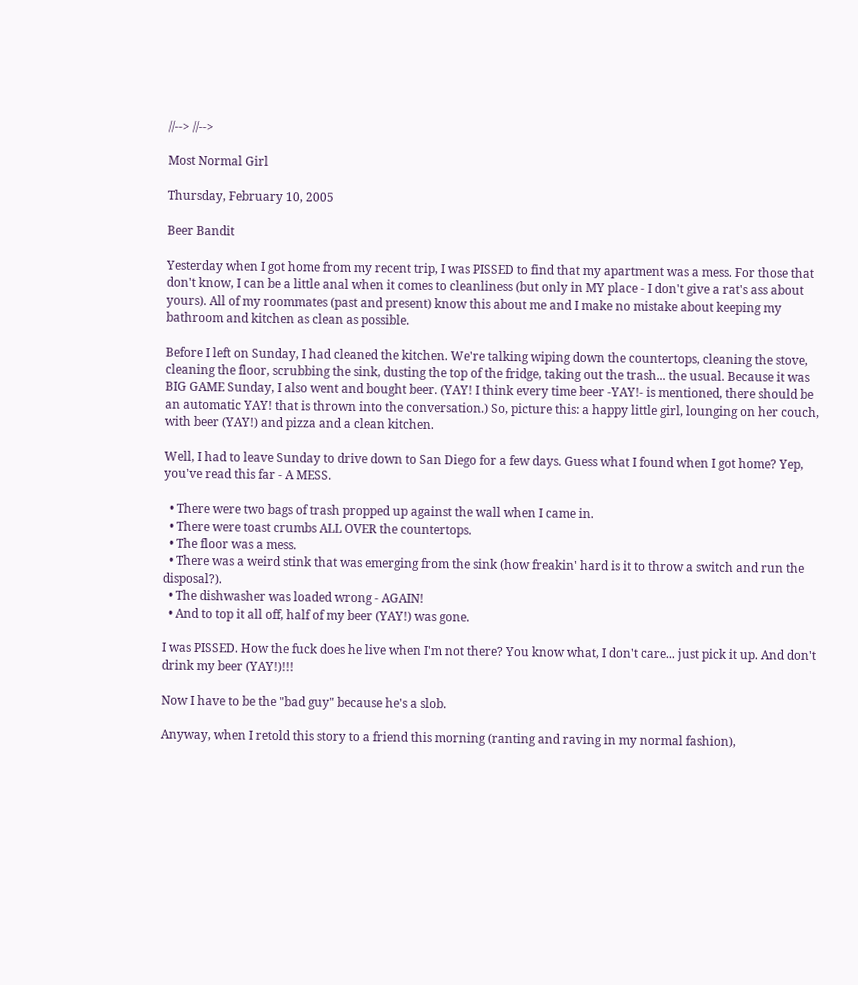//--> //-->

Most Normal Girl

Thursday, February 10, 2005

Beer Bandit

Yesterday when I got home from my recent trip, I was PISSED to find that my apartment was a mess. For those that don't know, I can be a little anal when it comes to cleanliness (but only in MY place - I don't give a rat's ass about yours). All of my roommates (past and present) know this about me and I make no mistake about keeping my bathroom and kitchen as clean as possible.

Before I left on Sunday, I had cleaned the kitchen. We're talking wiping down the countertops, cleaning the stove, cleaning the floor, scrubbing the sink, dusting the top of the fridge, taking out the trash... the usual. Because it was BIG GAME Sunday, I also went and bought beer. (YAY! I think every time beer -YAY!- is mentioned, there should be an automatic YAY! that is thrown into the conversation.) So, picture this: a happy little girl, lounging on her couch, with beer (YAY!) and pizza and a clean kitchen.

Well, I had to leave Sunday to drive down to San Diego for a few days. Guess what I found when I got home? Yep, you've read this far - A MESS.

  • There were two bags of trash propped up against the wall when I came in.
  • There were toast crumbs ALL OVER the countertops.
  • The floor was a mess.
  • There was a weird stink that was emerging from the sink (how freakin' hard is it to throw a switch and run the disposal?).
  • The dishwasher was loaded wrong - AGAIN!
  • And to top it all off, half of my beer (YAY!) was gone.

I was PISSED. How the fuck does he live when I'm not there? You know what, I don't care... just pick it up. And don't drink my beer (YAY!)!!!

Now I have to be the "bad guy" because he's a slob.

Anyway, when I retold this story to a friend this morning (ranting and raving in my normal fashion),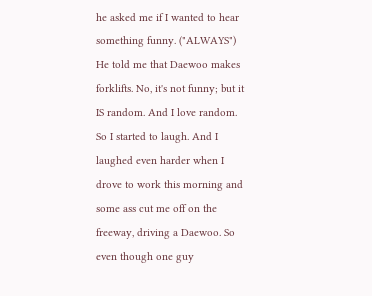he asked me if I wanted to hear something funny. ("ALWAYS") He told me that Daewoo makes forklifts. No, it's not funny; but it IS random. And I love random. So I started to laugh. And I laughed even harder when I drove to work this morning and some ass cut me off on the freeway, driving a Daewoo. So even though one guy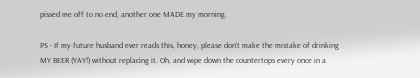pissed me off to no end, another one MADE my morning.

PS - If my future husband ever reads this, honey, please don't make the mistake of drinking MY BEER (YAY!) without replacing it. Oh, and wipe down the countertops every once in a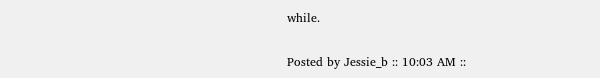while.

Posted by Jessie_b :: 10:03 AM ::